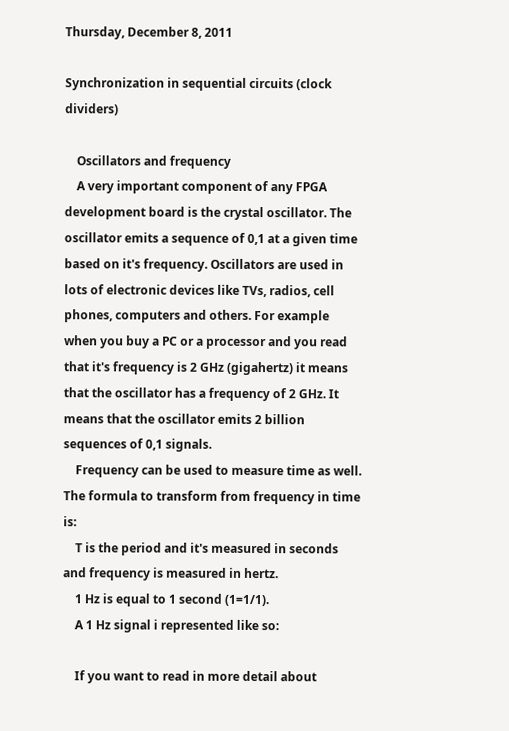Thursday, December 8, 2011

Synchronization in sequential circuits (clock dividers)

    Oscillators and frequency
    A very important component of any FPGA development board is the crystal oscillator. The oscillator emits a sequence of 0,1 at a given time based on it's frequency. Oscillators are used in lots of electronic devices like TVs, radios, cell phones, computers and others. For example when you buy a PC or a processor and you read that it's frequency is 2 GHz (gigahertz) it means that the oscillator has a frequency of 2 GHz. It means that the oscillator emits 2 billion sequences of 0,1 signals.
    Frequency can be used to measure time as well. The formula to transform from frequency in time is:
    T is the period and it's measured in seconds and frequency is measured in hertz.
    1 Hz is equal to 1 second (1=1/1).
    A 1 Hz signal i represented like so:

    If you want to read in more detail about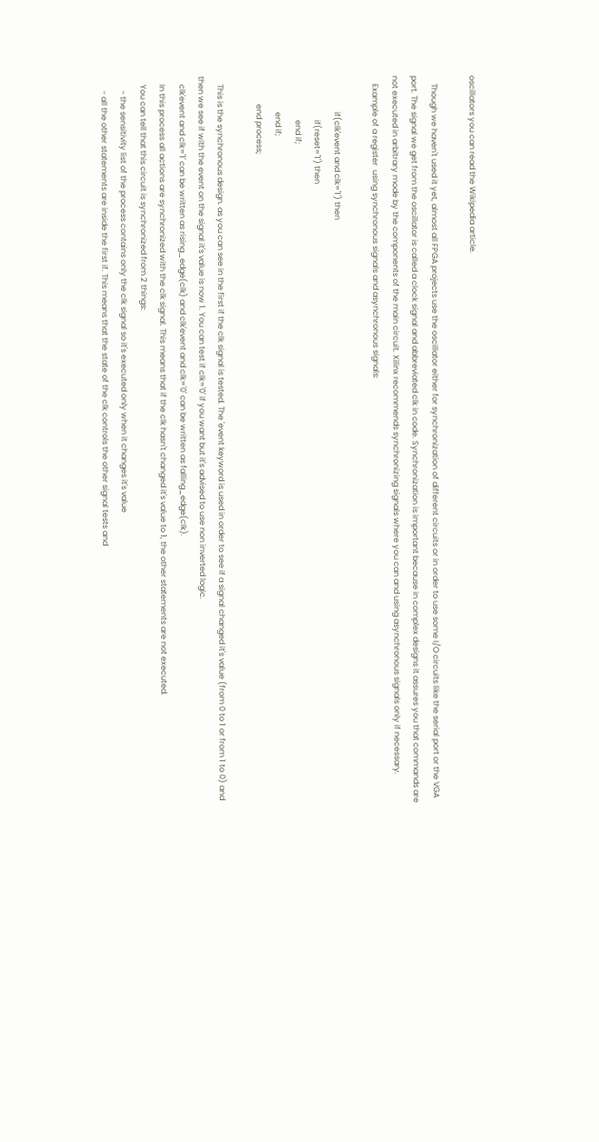oscillators you can read the Wikipedia article.

    Though we haven't used it yet, almost all FPGA projects use the oscillator either for synchronization of different circuits or in order to use some I/O circuits like the serial port or the VGA port. The signal we get from the oscillator is called a clock signal and abbreviated clk in code. Synchronization is important because in complex designs it assures you that commands are not executed in arbitrary mode by the components of the main circuit. Xilinx recommends synchronizing signals where you can and using asynchronous signals only if necessary.
    Example of a register  using synchronous signals and asynchronous signals:

                  if(clk'event and clk='1') then
                      if(reset='1') then
                      end if;
                  end if;
              end process;

    This is the synchronous design. as you can see in the first if the clk signal is tested. The 'event keyword is used in order to see if a signal changed it's value (from 0 to 1 or from 1 to 0) and then we see if with the event on the signal it's value is now 1. You can test if clk='0' if you want but it's advised to use non inverted logic.
    clk'event and clk='1' can be written as rising_edge(clk) and clk'event and clk='0' can be written as falling_edge(clk).
    In this process all actions are synchronized with the clk signal. This means that if the clk hasn't changed it's value to 1, the other statements are not executed.
    You can tell that this circuit is synchronized from 2 things:
       - the sensitivity list of the process contains only the clk signal so it's executed only when it changes it's value
       - all the other statements are inside the first if. This means that the state of the clk controls the other signal tests and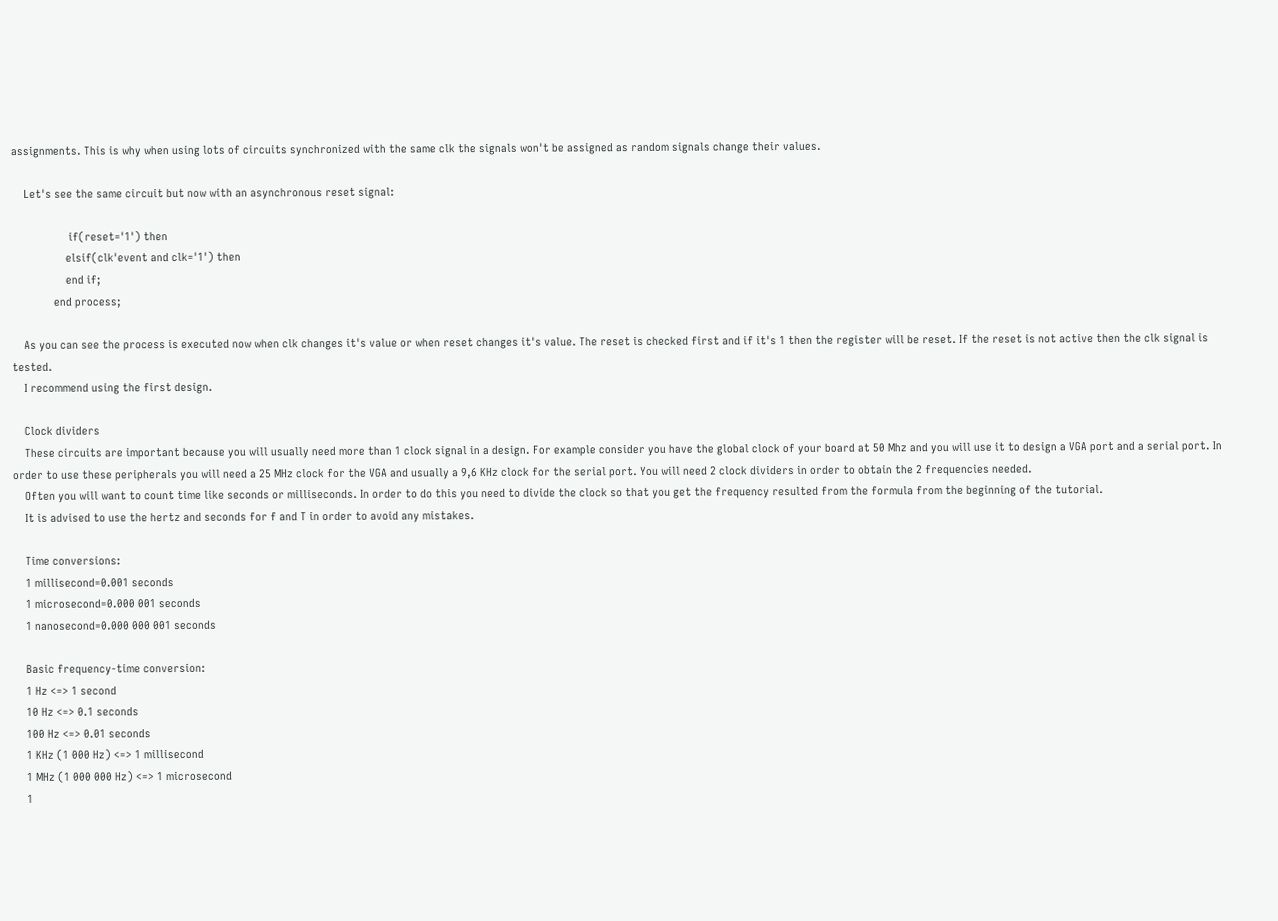assignments. This is why when using lots of circuits synchronized with the same clk the signals won't be assigned as random signals change their values.

    Let's see the same circuit but now with an asynchronous reset signal:

                   if(reset='1') then
                  elsif(clk'event and clk='1') then
                  end if;
              end process;

    As you can see the process is executed now when clk changes it's value or when reset changes it's value. The reset is checked first and if it's 1 then the register will be reset. If the reset is not active then the clk signal is tested.
    I recommend using the first design.

    Clock dividers
    These circuits are important because you will usually need more than 1 clock signal in a design. For example consider you have the global clock of your board at 50 Mhz and you will use it to design a VGA port and a serial port. In order to use these peripherals you will need a 25 MHz clock for the VGA and usually a 9,6 KHz clock for the serial port. You will need 2 clock dividers in order to obtain the 2 frequencies needed.
    Often you will want to count time like seconds or milliseconds. In order to do this you need to divide the clock so that you get the frequency resulted from the formula from the beginning of the tutorial.
    It is advised to use the hertz and seconds for f and T in order to avoid any mistakes.

    Time conversions:
    1 millisecond=0.001 seconds
    1 microsecond=0.000 001 seconds
    1 nanosecond=0.000 000 001 seconds

    Basic frequency-time conversion:
    1 Hz <=> 1 second
    10 Hz <=> 0.1 seconds
    100 Hz <=> 0.01 seconds
    1 KHz (1 000 Hz) <=> 1 millisecond
    1 MHz (1 000 000 Hz) <=> 1 microsecond
    1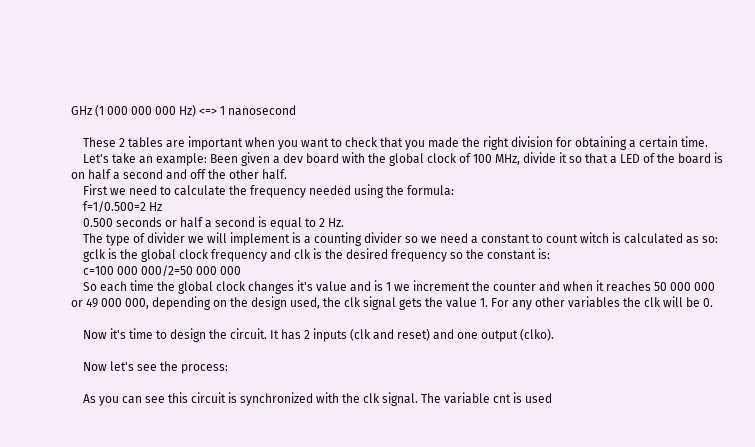GHz (1 000 000 000 Hz) <=> 1 nanosecond

    These 2 tables are important when you want to check that you made the right division for obtaining a certain time.
    Let's take an example: Been given a dev board with the global clock of 100 MHz, divide it so that a LED of the board is on half a second and off the other half.
    First we need to calculate the frequency needed using the formula:
    f=1/0.500=2 Hz
    0.500 seconds or half a second is equal to 2 Hz.
    The type of divider we will implement is a counting divider so we need a constant to count witch is calculated as so:
    gclk is the global clock frequency and clk is the desired frequency so the constant is:
    c=100 000 000/2=50 000 000
    So each time the global clock changes it's value and is 1 we increment the counter and when it reaches 50 000 000 or 49 000 000, depending on the design used, the clk signal gets the value 1. For any other variables the clk will be 0.

    Now it's time to design the circuit. It has 2 inputs (clk and reset) and one output (clko).

    Now let's see the process:

    As you can see this circuit is synchronized with the clk signal. The variable cnt is used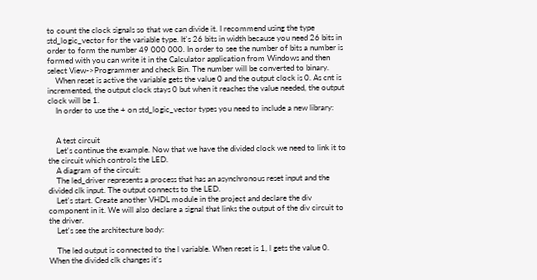to count the clock signals so that we can divide it. I recommend using the type std_logic_vector for the variable type. It's 26 bits in width because you need 26 bits in order to form the number 49 000 000. In order to see the number of bits a number is formed with you can write it in the Calculator application from Windows and then select View->Programmer and check Bin. The number will be converted to binary.
    When reset is active the variable gets the value 0 and the output clock is 0. As cnt is incremented, the output clock stays 0 but when it reaches the value needed, the output clock will be 1.
    In order to use the + on std_logic_vector types you need to include a new library:


    A test circuit
    Let's continue the example. Now that we have the divided clock we need to link it to the circuit which controls the LED.
    A diagram of the circuit:
    The led_driver represents a process that has an asynchronous reset input and the divided clk input. The output connects to the LED.
    Let's start. Create another VHDL module in the project and declare the div component in it. We will also declare a signal that links the output of the div circuit to the driver.
    Let's see the architecture body:

    The led output is connected to the l variable. When reset is 1, l gets the value 0. When the divided clk changes it's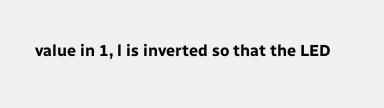value in 1, l is inverted so that the LED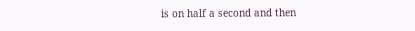is on half a second and then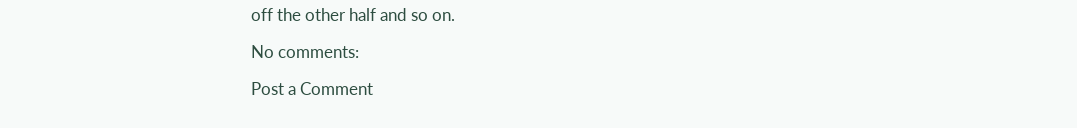off the other half and so on.

No comments:

Post a Comment